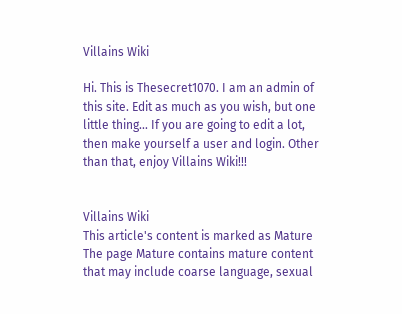Villains Wiki

Hi. This is Thesecret1070. I am an admin of this site. Edit as much as you wish, but one little thing... If you are going to edit a lot, then make yourself a user and login. Other than that, enjoy Villains Wiki!!!


Villains Wiki
This article's content is marked as Mature
The page Mature contains mature content that may include coarse language, sexual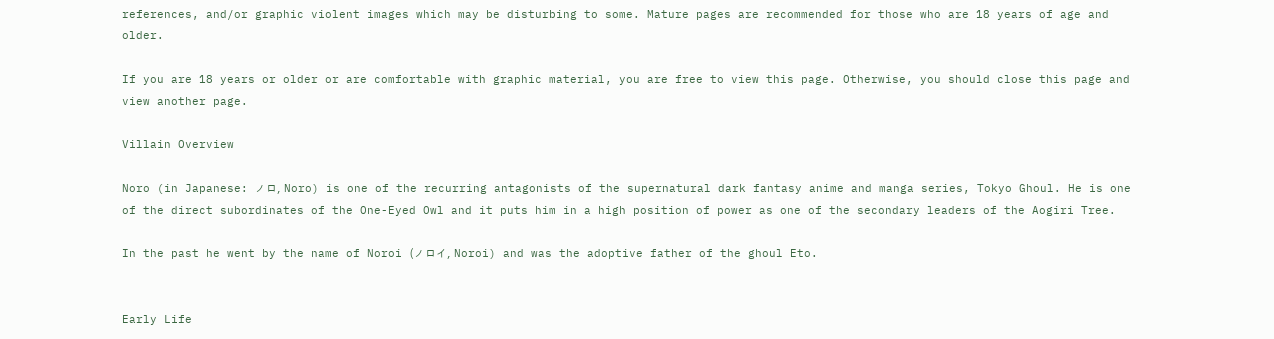references, and/or graphic violent images which may be disturbing to some. Mature pages are recommended for those who are 18 years of age and older.

If you are 18 years or older or are comfortable with graphic material, you are free to view this page. Otherwise, you should close this page and view another page.

Villain Overview

Noro (in Japanese: ノロ, Noro) is one of the recurring antagonists of the supernatural dark fantasy anime and manga series, Tokyo Ghoul. He is one of the direct subordinates of the One-Eyed Owl and it puts him in a high position of power as one of the secondary leaders of the Aogiri Tree.

In the past he went by the name of Noroi (ノロイ, Noroi) and was the adoptive father of the ghoul Eto.


Early Life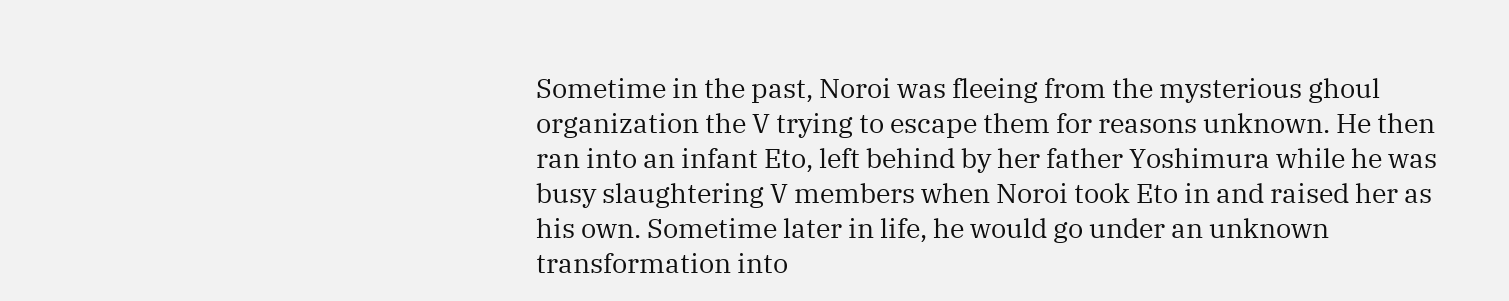Sometime in the past, Noroi was fleeing from the mysterious ghoul organization the V trying to escape them for reasons unknown. He then ran into an infant Eto, left behind by her father Yoshimura while he was busy slaughtering V members when Noroi took Eto in and raised her as his own. Sometime later in life, he would go under an unknown transformation into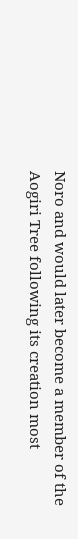Noro and would later become a member of the Aogiri Tree following its creation most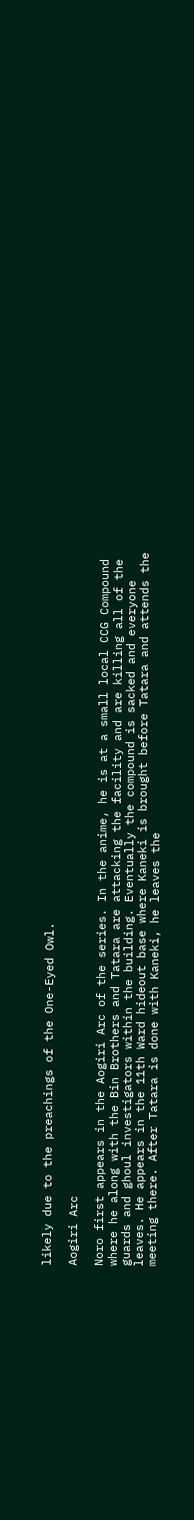likely due to the preachings of the One-Eyed Owl.

Aogiri Arc

Noro first appears in the Aogiri Arc of the series. In the anime, he is at a small local CCG Compound where he along with the Bin Brothers and Tatara are attacking the facility and are killing all of the guards and ghoul investigators within the building. Eventually the compound is sacked and everyone leaves. He appears in the 11th Ward hideout base where Kaneki is brought before Tatara and attends the meeting there. After Tatara is done with Kaneki, he leaves the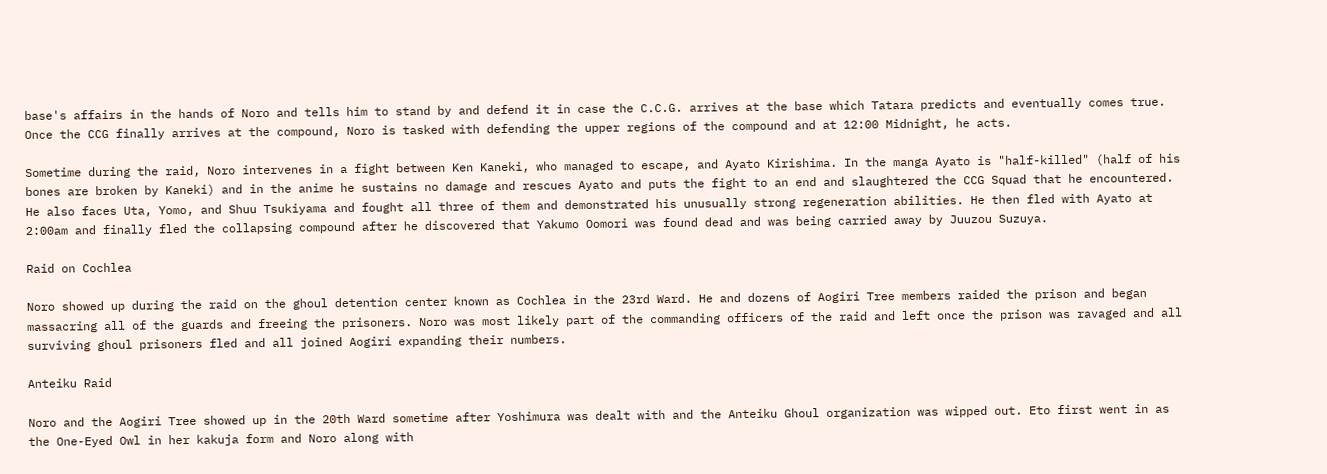base's affairs in the hands of Noro and tells him to stand by and defend it in case the C.C.G. arrives at the base which Tatara predicts and eventually comes true. Once the CCG finally arrives at the compound, Noro is tasked with defending the upper regions of the compound and at 12:00 Midnight, he acts.

Sometime during the raid, Noro intervenes in a fight between Ken Kaneki, who managed to escape, and Ayato Kirishima. In the manga Ayato is "half-killed" (half of his bones are broken by Kaneki) and in the anime he sustains no damage and rescues Ayato and puts the fight to an end and slaughtered the CCG Squad that he encountered. He also faces Uta, Yomo, and Shuu Tsukiyama and fought all three of them and demonstrated his unusually strong regeneration abilities. He then fled with Ayato at 2:00am and finally fled the collapsing compound after he discovered that Yakumo Oomori was found dead and was being carried away by Juuzou Suzuya.

Raid on Cochlea

Noro showed up during the raid on the ghoul detention center known as Cochlea in the 23rd Ward. He and dozens of Aogiri Tree members raided the prison and began massacring all of the guards and freeing the prisoners. Noro was most likely part of the commanding officers of the raid and left once the prison was ravaged and all surviving ghoul prisoners fled and all joined Aogiri expanding their numbers.

Anteiku Raid

Noro and the Aogiri Tree showed up in the 20th Ward sometime after Yoshimura was dealt with and the Anteiku Ghoul organization was wipped out. Eto first went in as the One-Eyed Owl in her kakuja form and Noro along with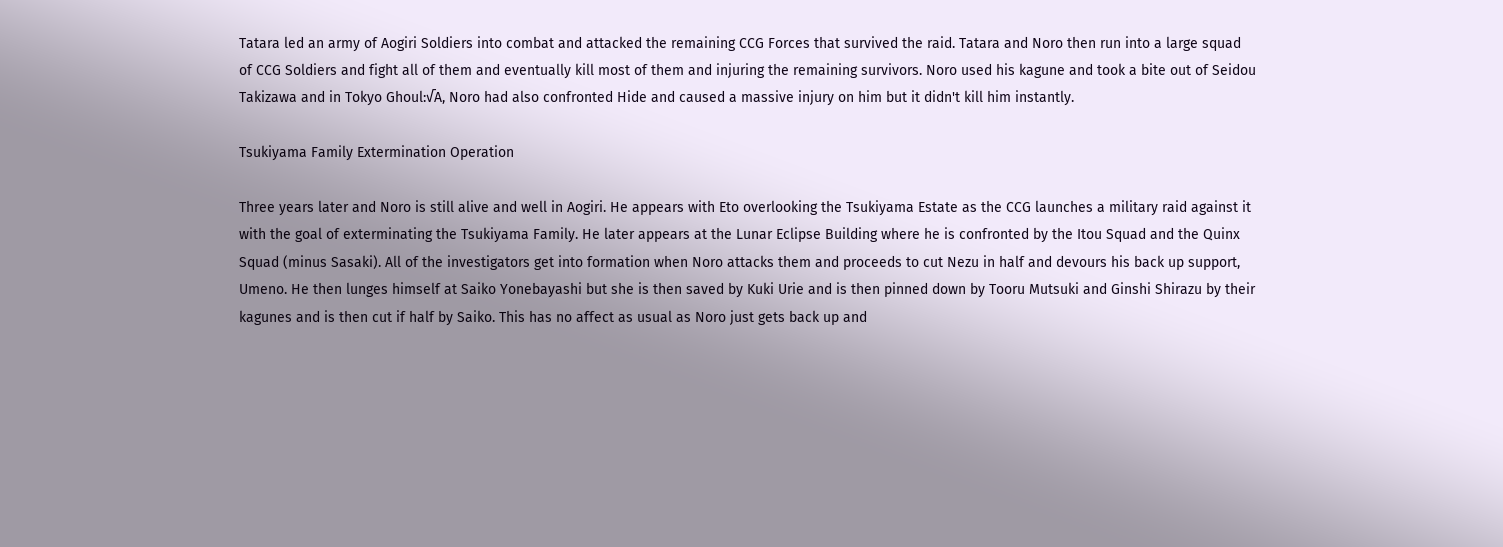Tatara led an army of Aogiri Soldiers into combat and attacked the remaining CCG Forces that survived the raid. Tatara and Noro then run into a large squad of CCG Soldiers and fight all of them and eventually kill most of them and injuring the remaining survivors. Noro used his kagune and took a bite out of Seidou Takizawa and in Tokyo Ghoul:√A, Noro had also confronted Hide and caused a massive injury on him but it didn't kill him instantly.

Tsukiyama Family Extermination Operation

Three years later and Noro is still alive and well in Aogiri. He appears with Eto overlooking the Tsukiyama Estate as the CCG launches a military raid against it with the goal of exterminating the Tsukiyama Family. He later appears at the Lunar Eclipse Building where he is confronted by the Itou Squad and the Quinx Squad (minus Sasaki). All of the investigators get into formation when Noro attacks them and proceeds to cut Nezu in half and devours his back up support, Umeno. He then lunges himself at Saiko Yonebayashi but she is then saved by Kuki Urie and is then pinned down by Tooru Mutsuki and Ginshi Shirazu by their kagunes and is then cut if half by Saiko. This has no affect as usual as Noro just gets back up and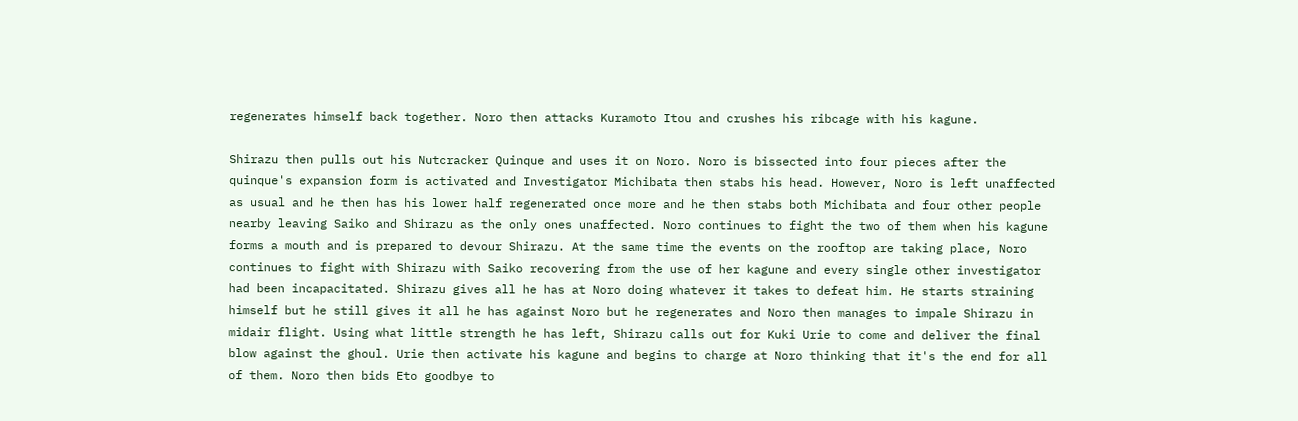regenerates himself back together. Noro then attacks Kuramoto Itou and crushes his ribcage with his kagune.

Shirazu then pulls out his Nutcracker Quinque and uses it on Noro. Noro is bissected into four pieces after the quinque's expansion form is activated and Investigator Michibata then stabs his head. However, Noro is left unaffected as usual and he then has his lower half regenerated once more and he then stabs both Michibata and four other people nearby leaving Saiko and Shirazu as the only ones unaffected. Noro continues to fight the two of them when his kagune forms a mouth and is prepared to devour Shirazu. At the same time the events on the rooftop are taking place, Noro continues to fight with Shirazu with Saiko recovering from the use of her kagune and every single other investigator had been incapacitated. Shirazu gives all he has at Noro doing whatever it takes to defeat him. He starts straining himself but he still gives it all he has against Noro but he regenerates and Noro then manages to impale Shirazu in midair flight. Using what little strength he has left, Shirazu calls out for Kuki Urie to come and deliver the final blow against the ghoul. Urie then activate his kagune and begins to charge at Noro thinking that it's the end for all of them. Noro then bids Eto goodbye to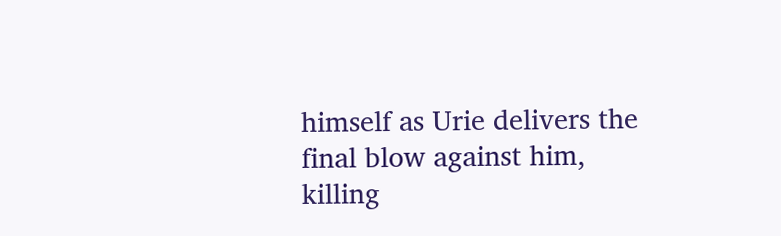himself as Urie delivers the final blow against him, killing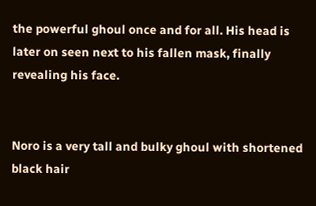the powerful ghoul once and for all. His head is later on seen next to his fallen mask, finally revealing his face.


Noro is a very tall and bulky ghoul with shortened black hair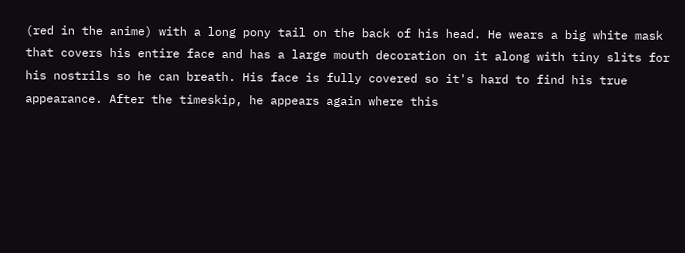(red in the anime) with a long pony tail on the back of his head. He wears a big white mask that covers his entire face and has a large mouth decoration on it along with tiny slits for his nostrils so he can breath. His face is fully covered so it's hard to find his true appearance. After the timeskip, he appears again where this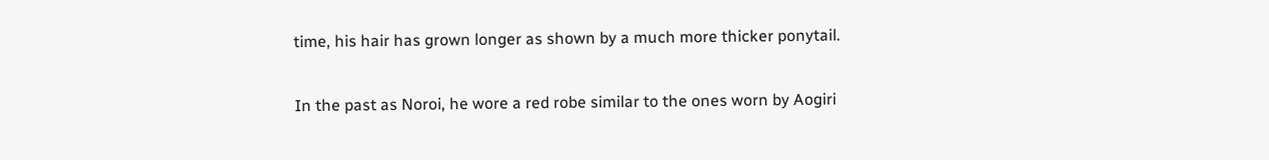time, his hair has grown longer as shown by a much more thicker ponytail.

In the past as Noroi, he wore a red robe similar to the ones worn by Aogiri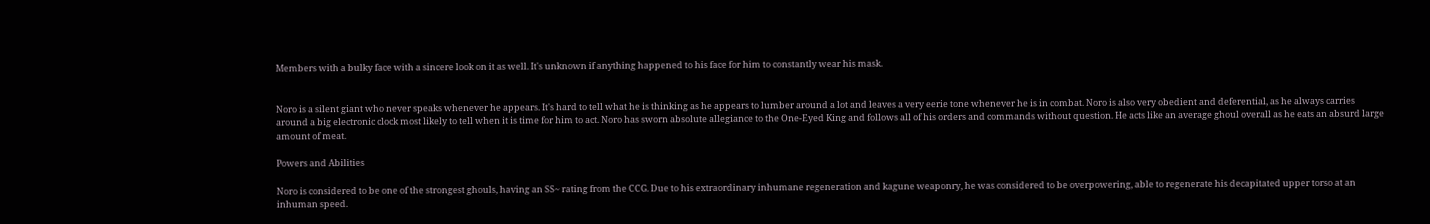Members with a bulky face with a sincere look on it as well. It's unknown if anything happened to his face for him to constantly wear his mask.


Noro is a silent giant who never speaks whenever he appears. It's hard to tell what he is thinking as he appears to lumber around a lot and leaves a very eerie tone whenever he is in combat. Noro is also very obedient and deferential, as he always carries around a big electronic clock most likely to tell when it is time for him to act. Noro has sworn absolute allegiance to the One-Eyed King and follows all of his orders and commands without question. He acts like an average ghoul overall as he eats an absurd large amount of meat.

Powers and Abilities

Noro is considered to be one of the strongest ghouls, having an SS~ rating from the CCG. Due to his extraordinary inhumane regeneration and kagune weaponry, he was considered to be overpowering, able to regenerate his decapitated upper torso at an inhuman speed.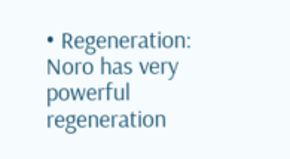• Regeneration: Noro has very powerful regeneration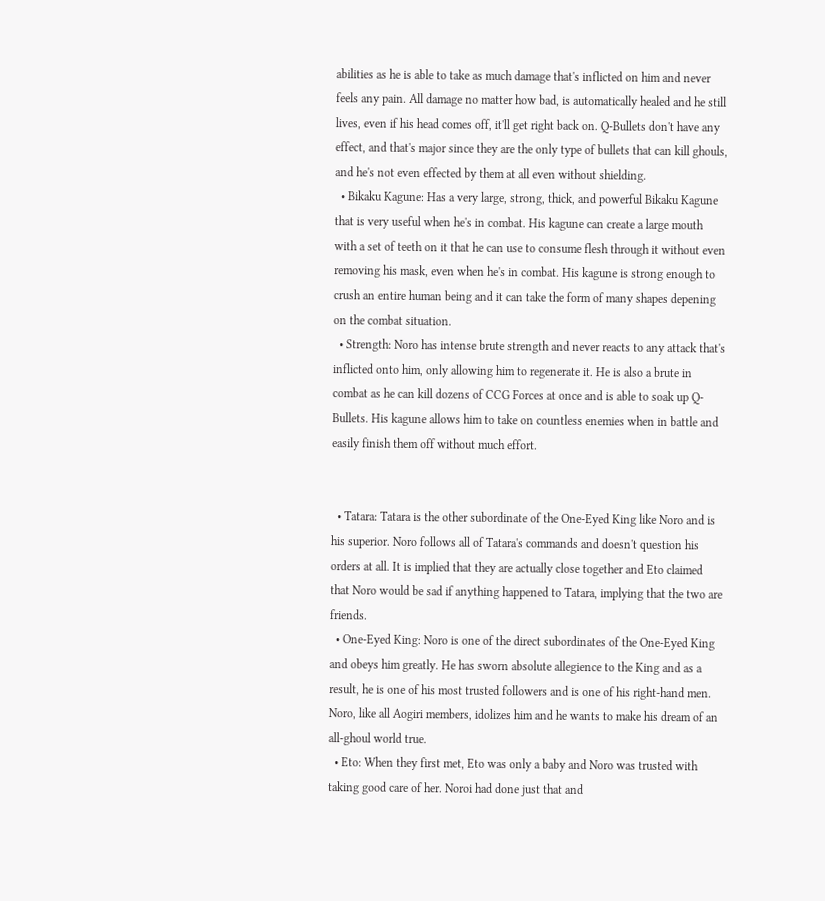abilities as he is able to take as much damage that's inflicted on him and never feels any pain. All damage no matter how bad, is automatically healed and he still lives, even if his head comes off, it'll get right back on. Q-Bullets don't have any effect, and that's major since they are the only type of bullets that can kill ghouls, and he's not even effected by them at all even without shielding.
  • Bikaku Kagune: Has a very large, strong, thick, and powerful Bikaku Kagune that is very useful when he's in combat. His kagune can create a large mouth with a set of teeth on it that he can use to consume flesh through it without even removing his mask, even when he's in combat. His kagune is strong enough to crush an entire human being and it can take the form of many shapes depening on the combat situation.
  • Strength: Noro has intense brute strength and never reacts to any attack that's inflicted onto him, only allowing him to regenerate it. He is also a brute in combat as he can kill dozens of CCG Forces at once and is able to soak up Q-Bullets. His kagune allows him to take on countless enemies when in battle and easily finish them off without much effort.


  • Tatara: Tatara is the other subordinate of the One-Eyed King like Noro and is his superior. Noro follows all of Tatara's commands and doesn't question his orders at all. It is implied that they are actually close together and Eto claimed that Noro would be sad if anything happened to Tatara, implying that the two are friends.
  • One-Eyed King: Noro is one of the direct subordinates of the One-Eyed King and obeys him greatly. He has sworn absolute allegience to the King and as a result, he is one of his most trusted followers and is one of his right-hand men. Noro, like all Aogiri members, idolizes him and he wants to make his dream of an all-ghoul world true.
  • Eto: When they first met, Eto was only a baby and Noro was trusted with taking good care of her. Noroi had done just that and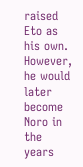raised Eto as his own. However, he would later become Noro in the years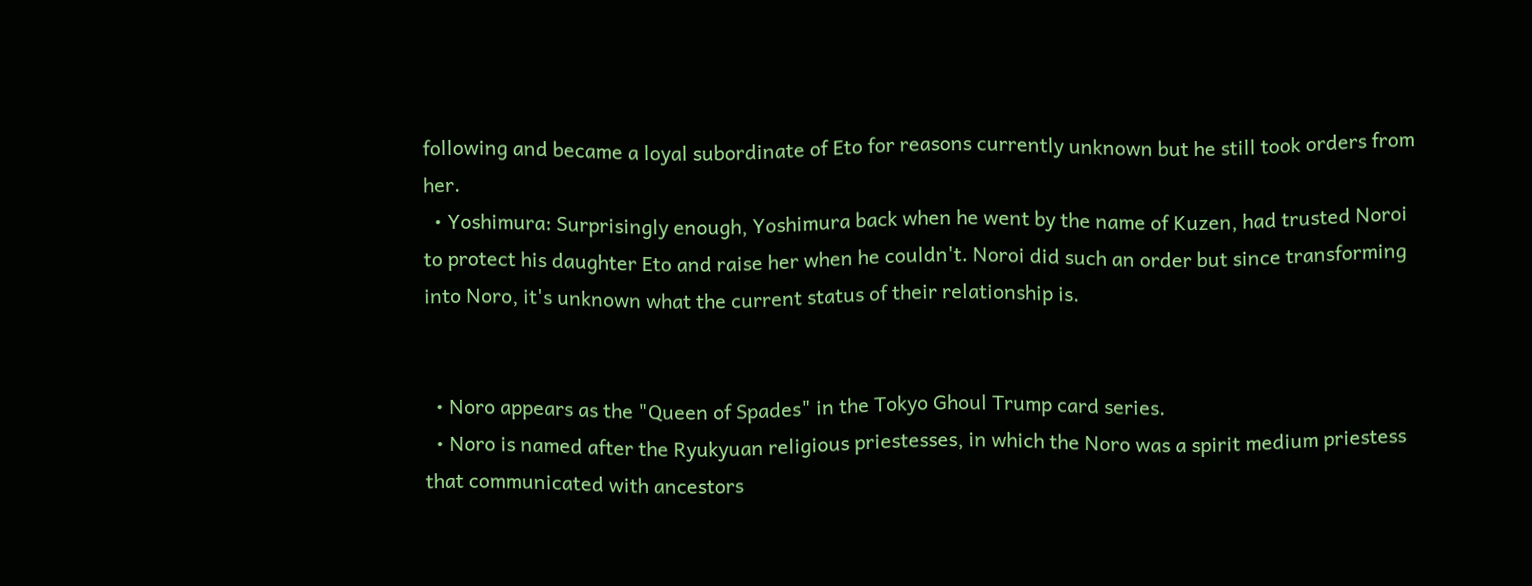following and became a loyal subordinate of Eto for reasons currently unknown but he still took orders from her.
  • Yoshimura: Surprisingly enough, Yoshimura back when he went by the name of Kuzen, had trusted Noroi to protect his daughter Eto and raise her when he couldn't. Noroi did such an order but since transforming into Noro, it's unknown what the current status of their relationship is.


  • Noro appears as the "Queen of Spades" in the Tokyo Ghoul Trump card series.
  • Noro is named after the Ryukyuan religious priestesses, in which the Noro was a spirit medium priestess that communicated with ancestors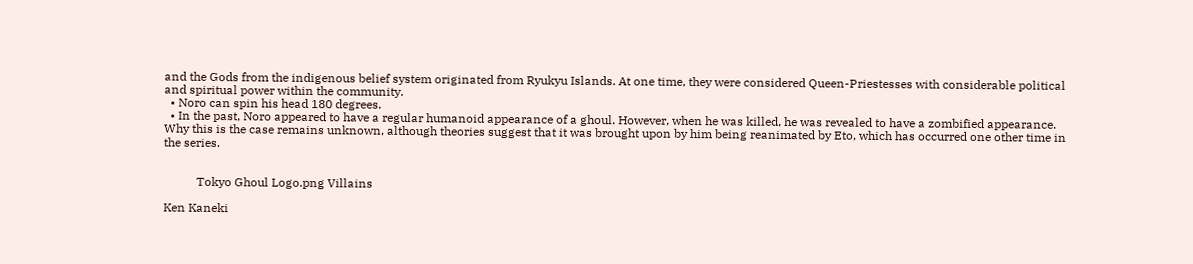and the Gods from the indigenous belief system originated from Ryukyu Islands. At one time, they were considered Queen-Priestesses with considerable political and spiritual power within the community.
  • Noro can spin his head 180 degrees.
  • In the past, Noro appeared to have a regular humanoid appearance of a ghoul. However, when he was killed, he was revealed to have a zombified appearance. Why this is the case remains unknown, although theories suggest that it was brought upon by him being reanimated by Eto, which has occurred one other time in the series.


           Tokyo Ghoul Logo.png Villains

Ken Kaneki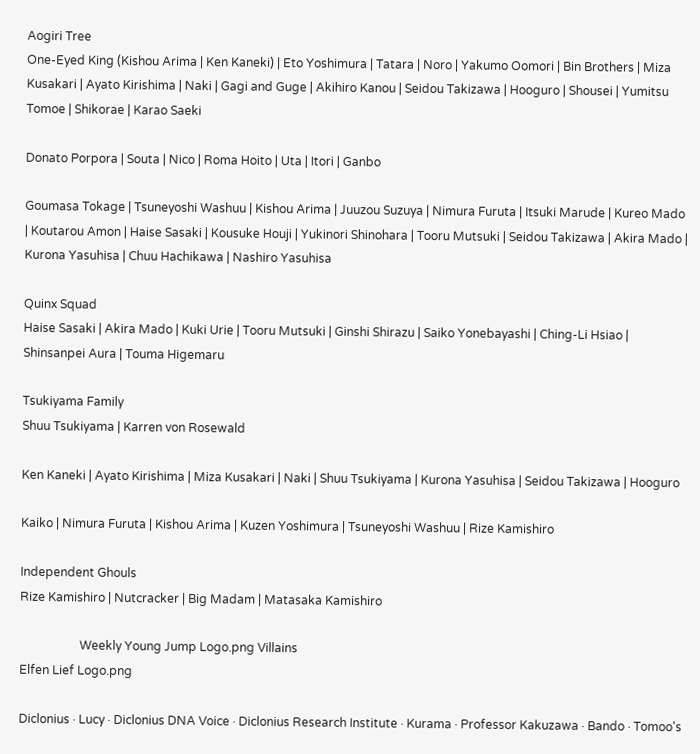Aogiri Tree
One-Eyed King (Kishou Arima | Ken Kaneki) | Eto Yoshimura | Tatara | Noro | Yakumo Oomori | Bin Brothers | Miza Kusakari | Ayato Kirishima | Naki | Gagi and Guge | Akihiro Kanou | Seidou Takizawa | Hooguro | Shousei | Yumitsu Tomoe | Shikorae | Karao Saeki

Donato Porpora | Souta | Nico | Roma Hoito | Uta | Itori | Ganbo

Goumasa Tokage | Tsuneyoshi Washuu | Kishou Arima | Juuzou Suzuya | Nimura Furuta | Itsuki Marude | Kureo Mado | Koutarou Amon | Haise Sasaki | Kousuke Houji | Yukinori Shinohara | Tooru Mutsuki | Seidou Takizawa | Akira Mado | Kurona Yasuhisa | Chuu Hachikawa | Nashiro Yasuhisa

Quinx Squad
Haise Sasaki | Akira Mado | Kuki Urie | Tooru Mutsuki | Ginshi Shirazu | Saiko Yonebayashi | Ching-Li Hsiao | Shinsanpei Aura | Touma Higemaru

Tsukiyama Family
Shuu Tsukiyama | Karren von Rosewald

Ken Kaneki | Ayato Kirishima | Miza Kusakari | Naki | Shuu Tsukiyama | Kurona Yasuhisa | Seidou Takizawa | Hooguro

Kaiko | Nimura Furuta | Kishou Arima | Kuzen Yoshimura | Tsuneyoshi Washuu | Rize Kamishiro

Independent Ghouls
Rize Kamishiro | Nutcracker | Big Madam | Matasaka Kamishiro

                    Weekly Young Jump Logo.png Villains
Elfen Lief Logo.png

Diclonius · Lucy · Diclonius DNA Voice · Diclonius Research Institute · Kurama · Professor Kakuzawa · Bando · Tomoo's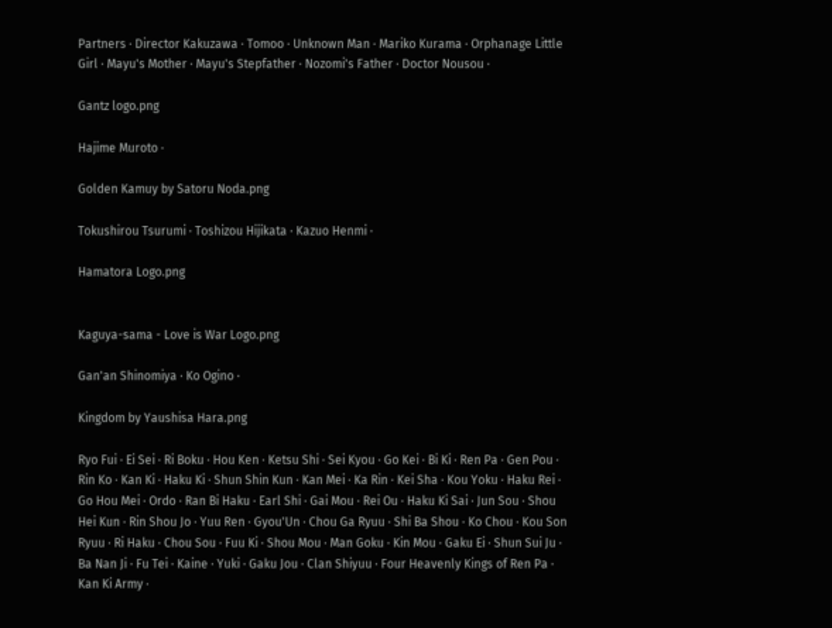Partners · Director Kakuzawa · Tomoo · Unknown Man · Mariko Kurama · Orphanage Little Girl · Mayu's Mother · Mayu's Stepfather · Nozomi's Father · Doctor Nousou ·

Gantz logo.png

Hajime Muroto ·

Golden Kamuy by Satoru Noda.png

Tokushirou Tsurumi · Toshizou Hijikata · Kazuo Henmi ·

Hamatora Logo.png


Kaguya-sama - Love is War Logo.png

Gan'an Shinomiya · Ko Ogino ·

Kingdom by Yaushisa Hara.png

Ryo Fui · Ei Sei · Ri Boku · Hou Ken · Ketsu Shi · Sei Kyou · Go Kei · Bi Ki · Ren Pa · Gen Pou · Rin Ko · Kan Ki · Haku Ki · Shun Shin Kun · Kan Mei · Ka Rin · Kei Sha · Kou Yoku · Haku Rei · Go Hou Mei · Ordo · Ran Bi Haku · Earl Shi · Gai Mou · Rei Ou · Haku Ki Sai · Jun Sou · Shou Hei Kun · Rin Shou Jo · Yuu Ren · Gyou'Un · Chou Ga Ryuu · Shi Ba Shou · Ko Chou · Kou Son Ryuu · Ri Haku · Chou Sou · Fuu Ki · Shou Mou · Man Goku · Kin Mou · Gaku Ei · Shun Sui Ju · Ba Nan Ji · Fu Tei · Kaine · Yuki · Gaku Jou · Clan Shiyuu · Four Heavenly Kings of Ren Pa · Kan Ki Army ·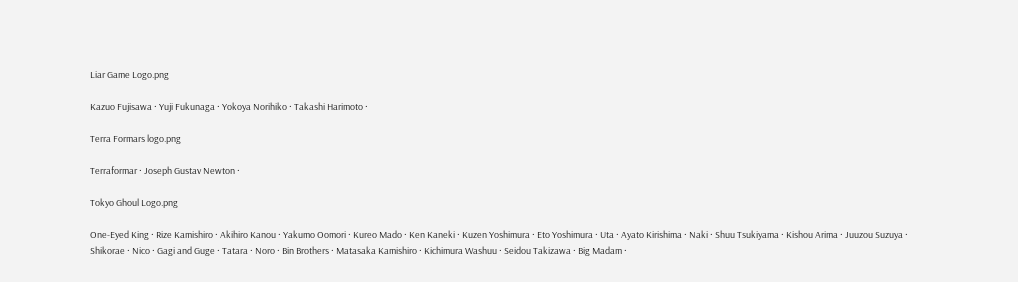Liar Game Logo.png

Kazuo Fujisawa · Yuji Fukunaga · Yokoya Norihiko · Takashi Harimoto ·

Terra Formars logo.png

Terraformar · Joseph Gustav Newton ·

Tokyo Ghoul Logo.png

One-Eyed King · Rize Kamishiro · Akihiro Kanou · Yakumo Oomori · Kureo Mado · Ken Kaneki · Kuzen Yoshimura · Eto Yoshimura · Uta · Ayato Kirishima · Naki · Shuu Tsukiyama · Kishou Arima · Juuzou Suzuya · Shikorae · Nico · Gagi and Guge · Tatara · Noro · Bin Brothers · Matasaka Kamishiro · Kichimura Washuu · Seidou Takizawa · Big Madam ·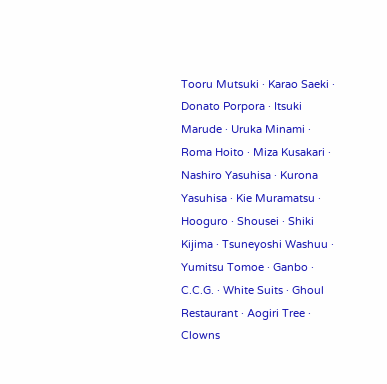Tooru Mutsuki · Karao Saeki · Donato Porpora · Itsuki Marude · Uruka Minami · Roma Hoito · Miza Kusakari · Nashiro Yasuhisa · Kurona Yasuhisa · Kie Muramatsu · Hooguro · Shousei · Shiki Kijima · Tsuneyoshi Washuu · Yumitsu Tomoe · Ganbo · C.C.G. · White Suits · Ghoul Restaurant · Aogiri Tree · Clowns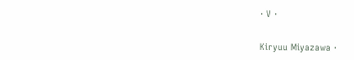· V ·


Kiryuu Miyazawa ·